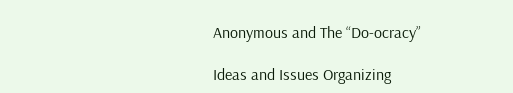Anonymous and The “Do-ocracy”

Ideas and Issues Organizing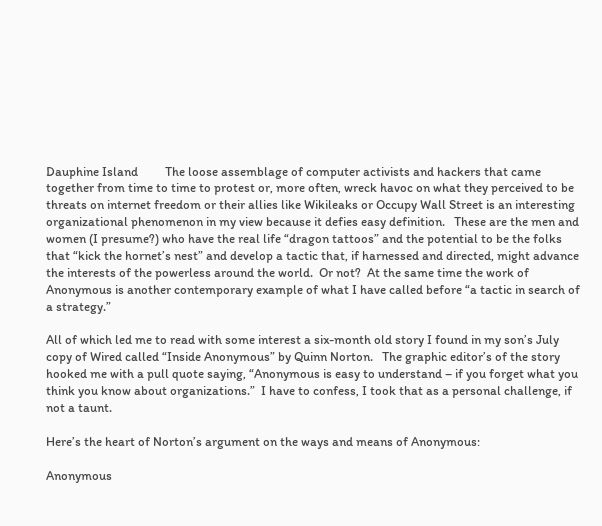Dauphine Island         The loose assemblage of computer activists and hackers that came together from time to time to protest or, more often, wreck havoc on what they perceived to be threats on internet freedom or their allies like Wikileaks or Occupy Wall Street is an interesting organizational phenomenon in my view because it defies easy definition.   These are the men and women (I presume?) who have the real life “dragon tattoos” and the potential to be the folks that “kick the hornet’s nest” and develop a tactic that, if harnessed and directed, might advance the interests of the powerless around the world.  Or not?  At the same time the work of Anonymous is another contemporary example of what I have called before “a tactic in search of a strategy.”

All of which led me to read with some interest a six-month old story I found in my son’s July copy of Wired called “Inside Anonymous” by Quinn Norton.   The graphic editor’s of the story hooked me with a pull quote saying, “Anonymous is easy to understand – if you forget what you think you know about organizations.”  I have to confess, I took that as a personal challenge, if not a taunt.

Here’s the heart of Norton’s argument on the ways and means of Anonymous:

Anonymous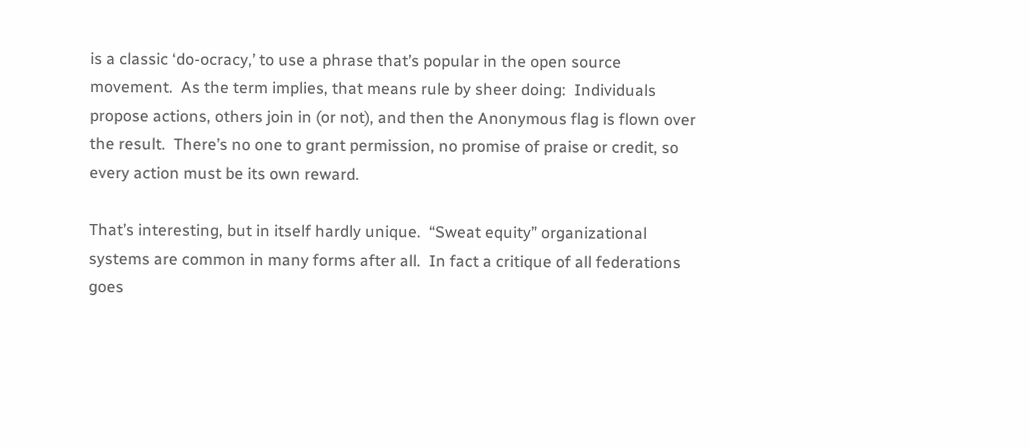is a classic ‘do-ocracy,’ to use a phrase that’s popular in the open source movement.  As the term implies, that means rule by sheer doing:  Individuals propose actions, others join in (or not), and then the Anonymous flag is flown over the result.  There’s no one to grant permission, no promise of praise or credit, so every action must be its own reward.

That’s interesting, but in itself hardly unique.  “Sweat equity” organizational systems are common in many forms after all.  In fact a critique of all federations goes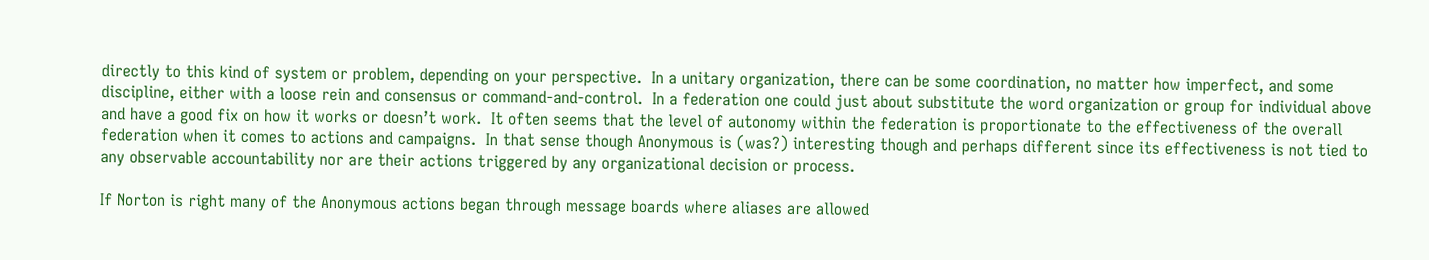directly to this kind of system or problem, depending on your perspective.  In a unitary organization, there can be some coordination, no matter how imperfect, and some discipline, either with a loose rein and consensus or command-and-control.  In a federation one could just about substitute the word organization or group for individual above and have a good fix on how it works or doesn’t work.  It often seems that the level of autonomy within the federation is proportionate to the effectiveness of the overall federation when it comes to actions and campaigns.  In that sense though Anonymous is (was?) interesting though and perhaps different since its effectiveness is not tied to any observable accountability nor are their actions triggered by any organizational decision or process.

If Norton is right many of the Anonymous actions began through message boards where aliases are allowed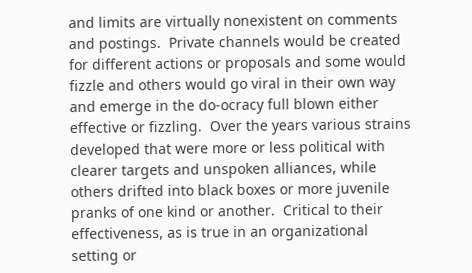and limits are virtually nonexistent on comments and postings.  Private channels would be created for different actions or proposals and some would fizzle and others would go viral in their own way and emerge in the do-ocracy full blown either effective or fizzling.  Over the years various strains developed that were more or less political with clearer targets and unspoken alliances, while others drifted into black boxes or more juvenile pranks of one kind or another.  Critical to their effectiveness, as is true in an organizational setting or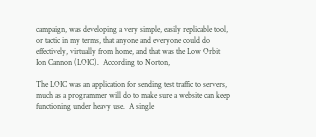campaign, was developing a very simple, easily replicable tool, or tactic in my terms, that anyone and everyone could do effectively, virtually from home, and that was the Low Orbit Ion Cannon (LOIC).  According to Norton,

The LOIC was an application for sending test traffic to servers, much as a programmer will do to make sure a website can keep functioning under heavy use.  A single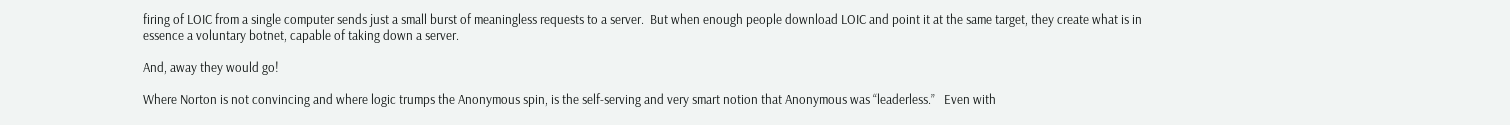firing of LOIC from a single computer sends just a small burst of meaningless requests to a server.  But when enough people download LOIC and point it at the same target, they create what is in essence a voluntary botnet, capable of taking down a server.

And, away they would go!

Where Norton is not convincing and where logic trumps the Anonymous spin, is the self-serving and very smart notion that Anonymous was “leaderless.”   Even with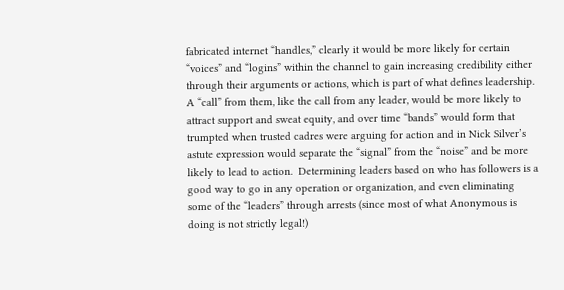fabricated internet “handles,” clearly it would be more likely for certain “voices” and “logins” within the channel to gain increasing credibility either through their arguments or actions, which is part of what defines leadership.   A “call” from them, like the call from any leader, would be more likely to attract support and sweat equity, and over time “bands” would form that trumpted when trusted cadres were arguing for action and in Nick Silver’s astute expression would separate the “signal” from the “noise” and be more likely to lead to action.  Determining leaders based on who has followers is a good way to go in any operation or organization, and even eliminating some of the “leaders” through arrests (since most of what Anonymous is doing is not strictly legal!)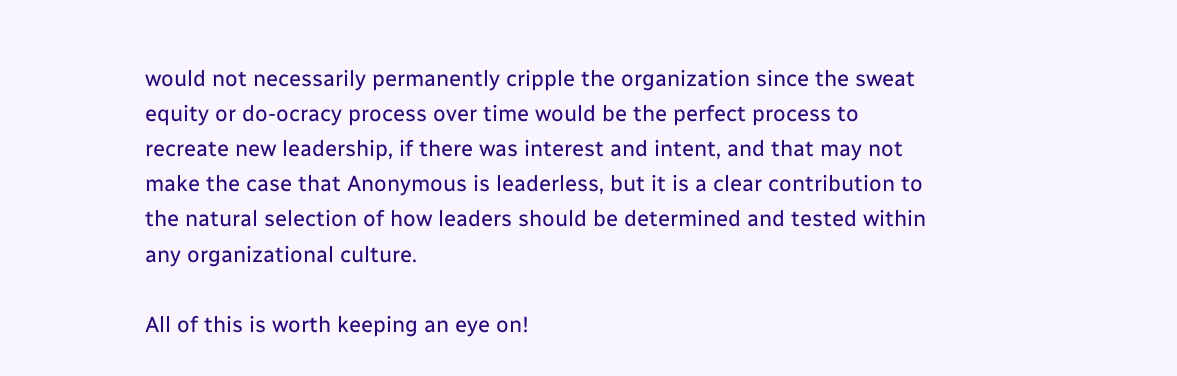would not necessarily permanently cripple the organization since the sweat equity or do-ocracy process over time would be the perfect process to recreate new leadership, if there was interest and intent, and that may not make the case that Anonymous is leaderless, but it is a clear contribution to the natural selection of how leaders should be determined and tested within any organizational culture.

All of this is worth keeping an eye on!